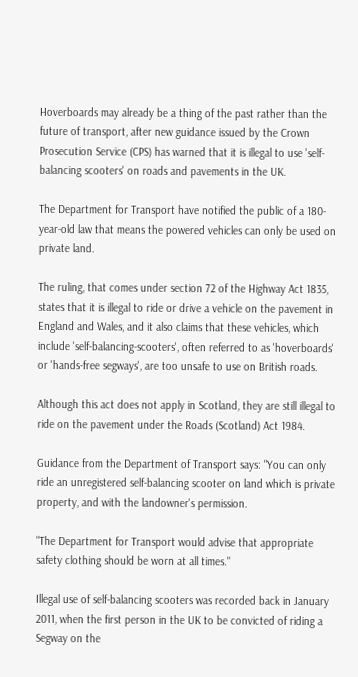Hoverboards may already be a thing of the past rather than the future of transport, after new guidance issued by the Crown Prosecution Service (CPS) has warned that it is illegal to use 'self-balancing scooters' on roads and pavements in the UK.

The Department for Transport have notified the public of a 180-year-old law that means the powered vehicles can only be used on private land.

The ruling, that comes under section 72 of the Highway Act 1835, states that it is illegal to ride or drive a vehicle on the pavement in England and Wales, and it also claims that these vehicles, which include 'self-balancing-scooters', often referred to as 'hoverboards' or 'hands-free segways', are too unsafe to use on British roads.

Although this act does not apply in Scotland, they are still illegal to ride on the pavement under the Roads (Scotland) Act 1984.

Guidance from the Department of Transport says: "You can only ride an unregistered self-balancing scooter on land which is private property, and with the landowner's permission.

"The Department for Transport would advise that appropriate safety clothing should be worn at all times."

Illegal use of self-balancing scooters was recorded back in January 2011, when the first person in the UK to be convicted of riding a Segway on the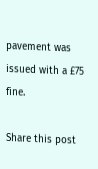pavement was issued with a £75 fine.

Share this post